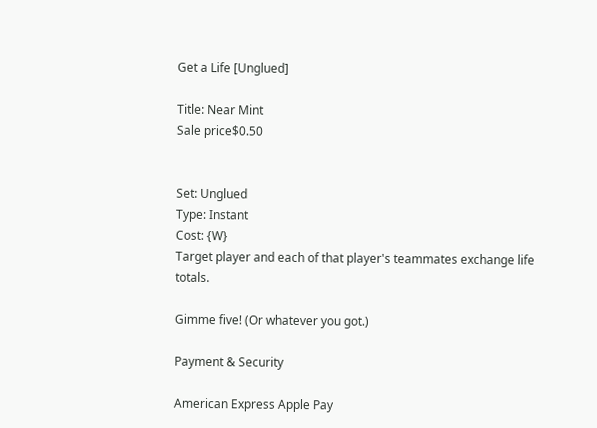Get a Life [Unglued]

Title: Near Mint
Sale price$0.50


Set: Unglued
Type: Instant
Cost: {W}
Target player and each of that player's teammates exchange life totals.

Gimme five! (Or whatever you got.)

Payment & Security

American Express Apple Pay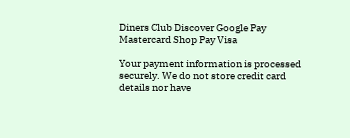Diners Club Discover Google Pay Mastercard Shop Pay Visa

Your payment information is processed securely. We do not store credit card details nor have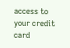access to your credit card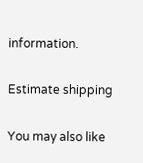information.

Estimate shipping

You may also like